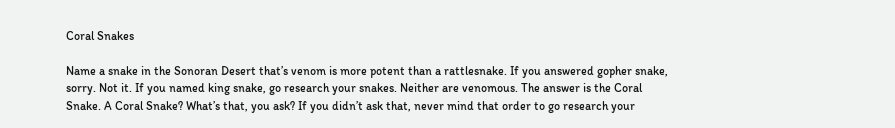Coral Snakes

Name a snake in the Sonoran Desert that’s venom is more potent than a rattlesnake. If you answered gopher snake, sorry. Not it. If you named king snake, go research your snakes. Neither are venomous. The answer is the Coral Snake. A Coral Snake? What’s that, you ask? If you didn’t ask that, never mind that order to go research your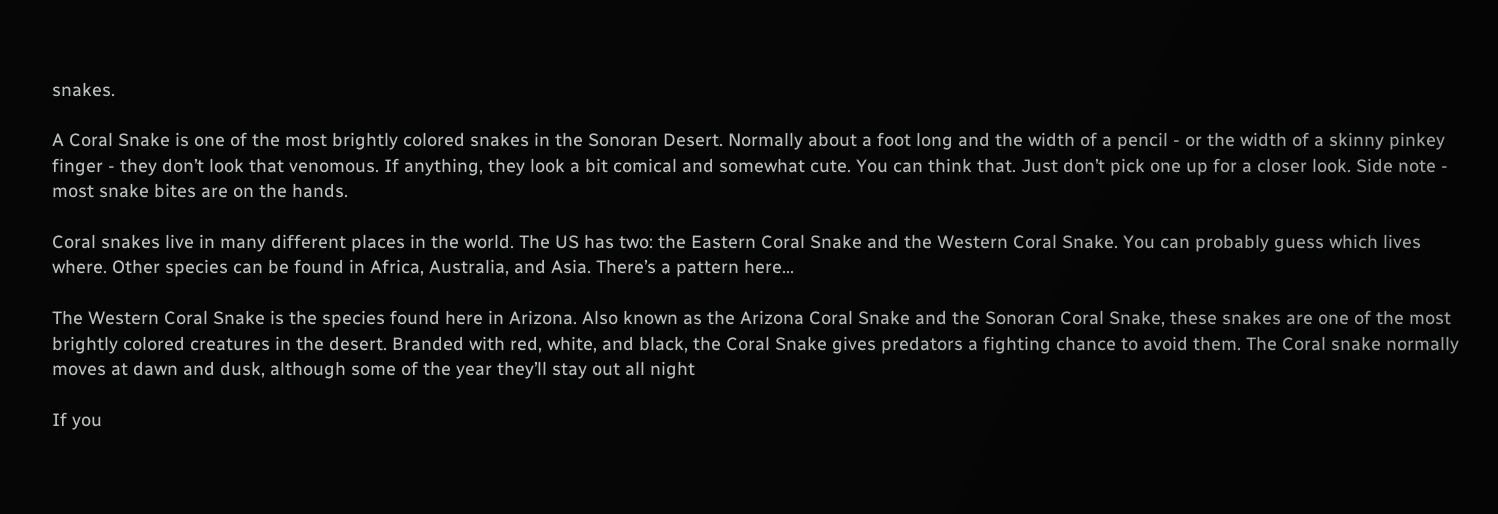snakes.

A Coral Snake is one of the most brightly colored snakes in the Sonoran Desert. Normally about a foot long and the width of a pencil - or the width of a skinny pinkey finger - they don’t look that venomous. If anything, they look a bit comical and somewhat cute. You can think that. Just don’t pick one up for a closer look. Side note - most snake bites are on the hands.

Coral snakes live in many different places in the world. The US has two: the Eastern Coral Snake and the Western Coral Snake. You can probably guess which lives where. Other species can be found in Africa, Australia, and Asia. There’s a pattern here…

The Western Coral Snake is the species found here in Arizona. Also known as the Arizona Coral Snake and the Sonoran Coral Snake, these snakes are one of the most brightly colored creatures in the desert. Branded with red, white, and black, the Coral Snake gives predators a fighting chance to avoid them. The Coral snake normally moves at dawn and dusk, although some of the year they’ll stay out all night

If you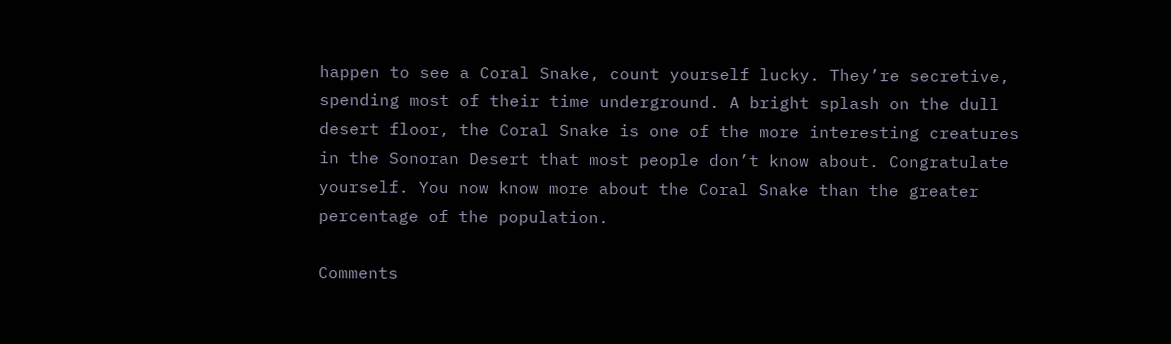happen to see a Coral Snake, count yourself lucky. They’re secretive, spending most of their time underground. A bright splash on the dull desert floor, the Coral Snake is one of the more interesting creatures in the Sonoran Desert that most people don’t know about. Congratulate yourself. You now know more about the Coral Snake than the greater percentage of the population.

Comments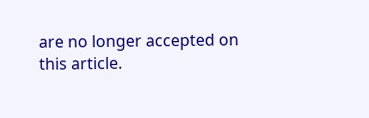are no longer accepted on this article.